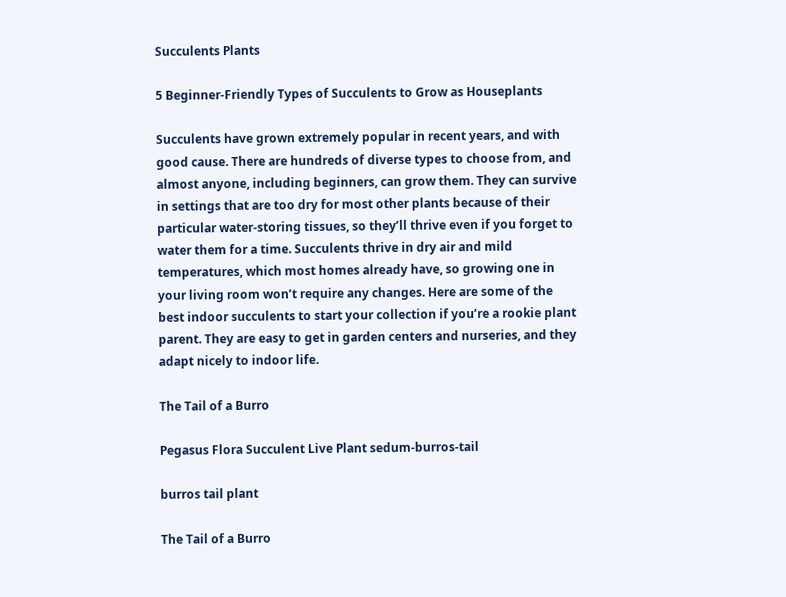Succulents Plants

5 Beginner-Friendly Types of Succulents to Grow as Houseplants

Succulents have grown extremely popular in recent years, and with good cause. There are hundreds of diverse types to choose from, and almost anyone, including beginners, can grow them. They can survive in settings that are too dry for most other plants because of their particular water-storing tissues, so they’ll thrive even if you forget to water them for a time. Succulents thrive in dry air and mild temperatures, which most homes already have, so growing one in your living room won’t require any changes. Here are some of the best indoor succulents to start your collection if you’re a rookie plant parent. They are easy to get in garden centers and nurseries, and they adapt nicely to indoor life.

The Tail of a Burro

Pegasus Flora Succulent Live Plant sedum-burros-tail

burros tail plant

The Tail of a Burro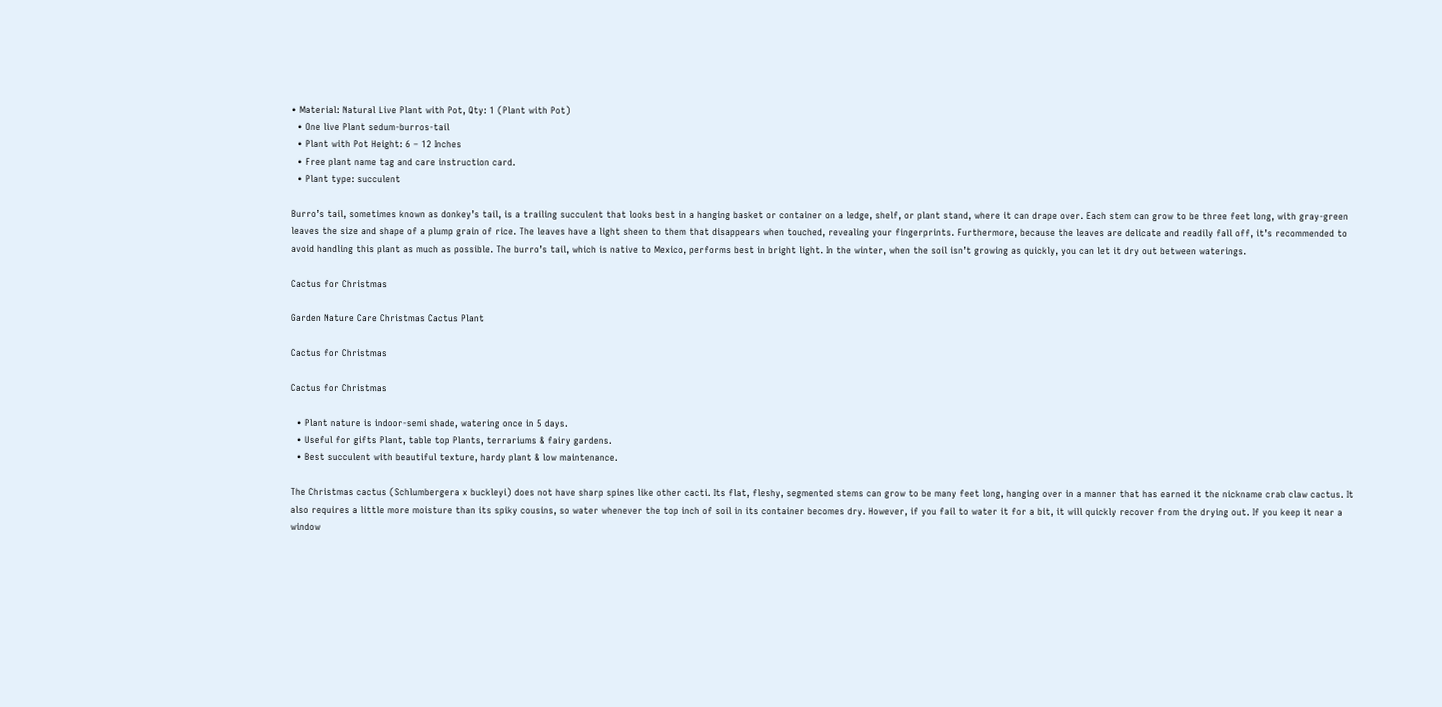• Material: Natural Live Plant with Pot, Qty: 1 (Plant with Pot)
  • One live Plant sedum-burros-tail
  • Plant with Pot Height: 6 – 12 Inches
  • Free plant name tag and care instruction card.
  • Plant type: succulent

Burro’s tail, sometimes known as donkey’s tail, is a trailing succulent that looks best in a hanging basket or container on a ledge, shelf, or plant stand, where it can drape over. Each stem can grow to be three feet long, with gray-green leaves the size and shape of a plump grain of rice. The leaves have a light sheen to them that disappears when touched, revealing your fingerprints. Furthermore, because the leaves are delicate and readily fall off, it’s recommended to avoid handling this plant as much as possible. The burro’s tail, which is native to Mexico, performs best in bright light. In the winter, when the soil isn’t growing as quickly, you can let it dry out between waterings.

Cactus for Christmas

Garden Nature Care Christmas Cactus Plant

Cactus for Christmas

Cactus for Christmas

  • Plant nature is indoor-semi shade, watering once in 5 days.
  • Useful for gifts Plant, table top Plants, terrariums & fairy gardens.
  • Best succulent with beautiful texture, hardy plant & low maintenance.

The Christmas cactus (Schlumbergera x buckleyi) does not have sharp spines like other cacti. Its flat, fleshy, segmented stems can grow to be many feet long, hanging over in a manner that has earned it the nickname crab claw cactus. It also requires a little more moisture than its spiky cousins, so water whenever the top inch of soil in its container becomes dry. However, if you fail to water it for a bit, it will quickly recover from the drying out. If you keep it near a window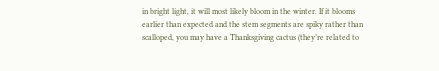in bright light, it will most likely bloom in the winter. If it blooms earlier than expected and the stem segments are spiky rather than scalloped, you may have a Thanksgiving cactus (they’re related to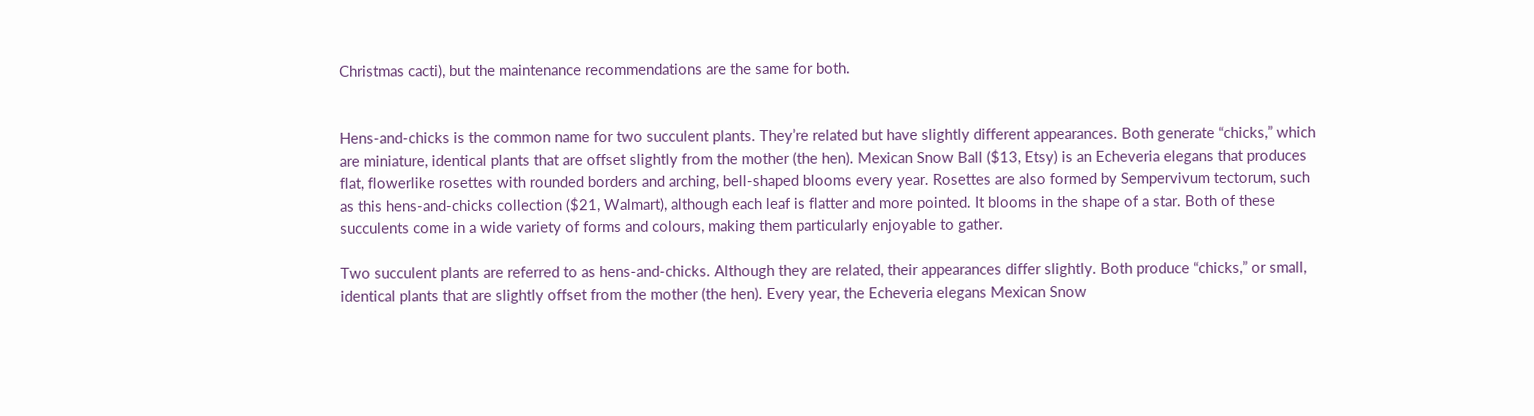Christmas cacti), but the maintenance recommendations are the same for both.


Hens-and-chicks is the common name for two succulent plants. They’re related but have slightly different appearances. Both generate “chicks,” which are miniature, identical plants that are offset slightly from the mother (the hen). Mexican Snow Ball ($13, Etsy) is an Echeveria elegans that produces flat, flowerlike rosettes with rounded borders and arching, bell-shaped blooms every year. Rosettes are also formed by Sempervivum tectorum, such as this hens-and-chicks collection ($21, Walmart), although each leaf is flatter and more pointed. It blooms in the shape of a star. Both of these succulents come in a wide variety of forms and colours, making them particularly enjoyable to gather.

Two succulent plants are referred to as hens-and-chicks. Although they are related, their appearances differ slightly. Both produce “chicks,” or small, identical plants that are slightly offset from the mother (the hen). Every year, the Echeveria elegans Mexican Snow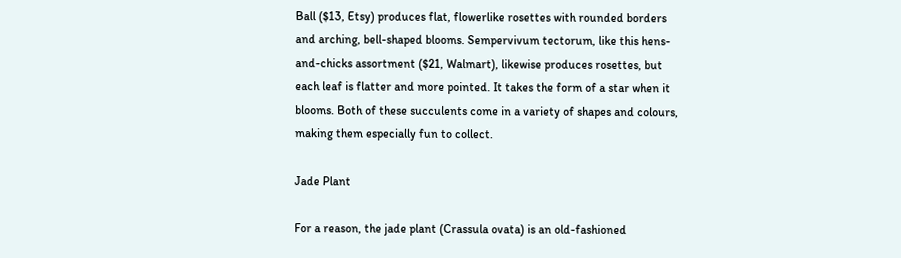Ball ($13, Etsy) produces flat, flowerlike rosettes with rounded borders and arching, bell-shaped blooms. Sempervivum tectorum, like this hens-and-chicks assortment ($21, Walmart), likewise produces rosettes, but each leaf is flatter and more pointed. It takes the form of a star when it blooms. Both of these succulents come in a variety of shapes and colours, making them especially fun to collect.

Jade Plant

For a reason, the jade plant (Crassula ovata) is an old-fashioned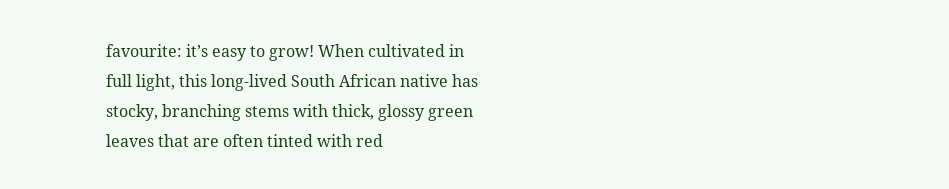favourite: it’s easy to grow! When cultivated in full light, this long-lived South African native has stocky, branching stems with thick, glossy green leaves that are often tinted with red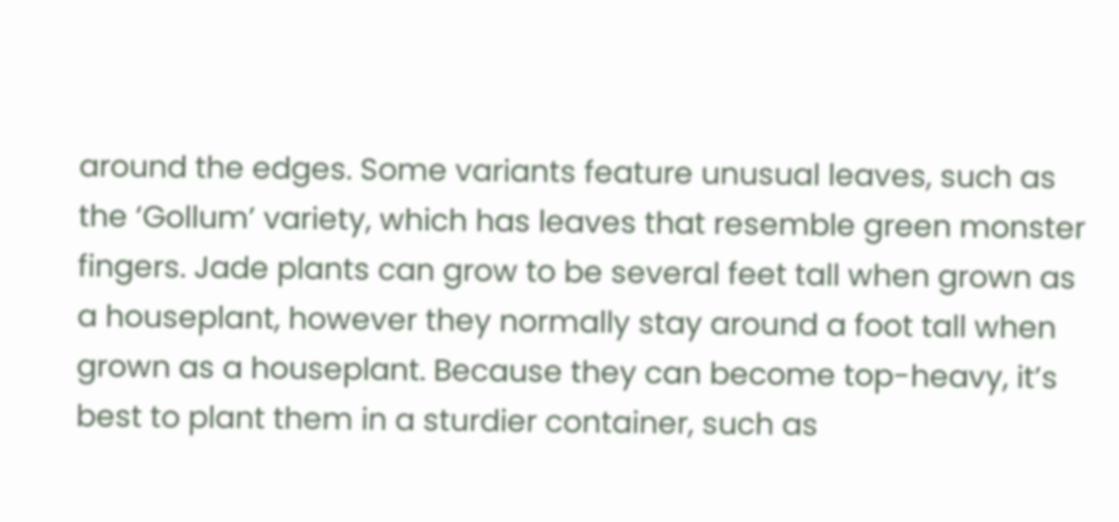around the edges. Some variants feature unusual leaves, such as the ‘Gollum’ variety, which has leaves that resemble green monster fingers. Jade plants can grow to be several feet tall when grown as a houseplant, however they normally stay around a foot tall when grown as a houseplant. Because they can become top-heavy, it’s best to plant them in a sturdier container, such as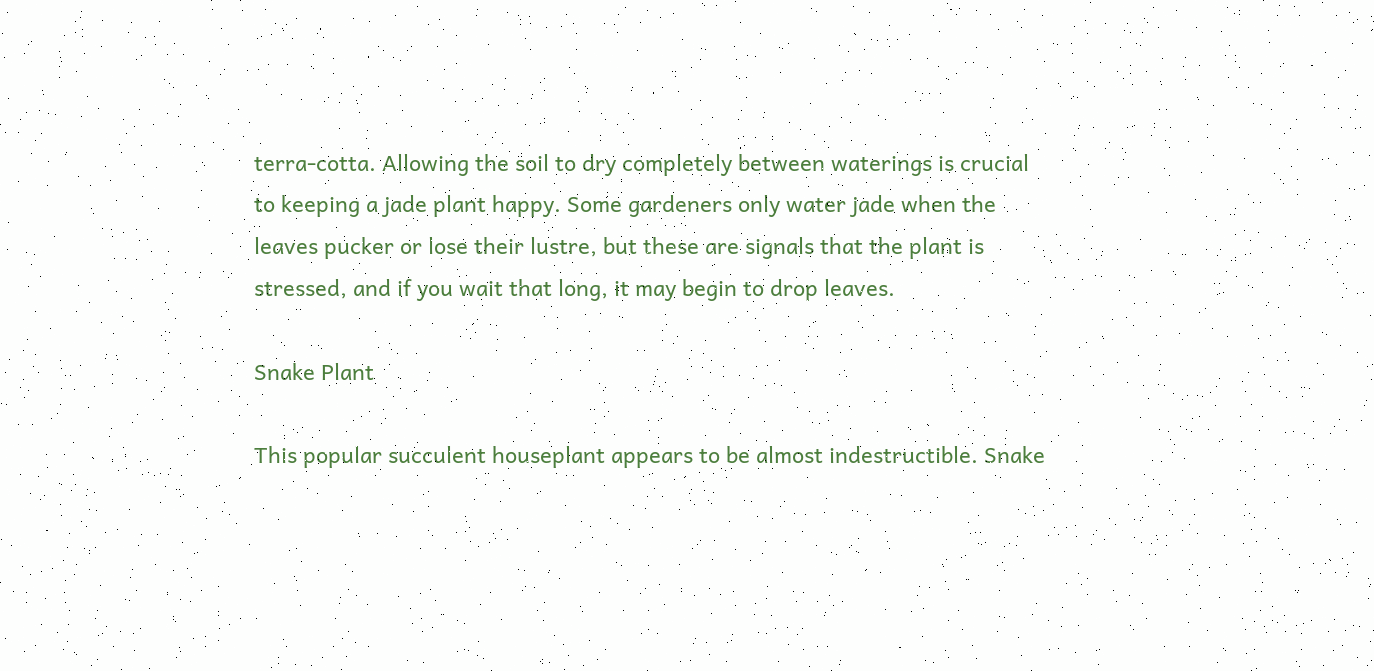terra-cotta. Allowing the soil to dry completely between waterings is crucial to keeping a jade plant happy. Some gardeners only water jade when the leaves pucker or lose their lustre, but these are signals that the plant is stressed, and if you wait that long, it may begin to drop leaves.

Snake Plant

This popular succulent houseplant appears to be almost indestructible. Snake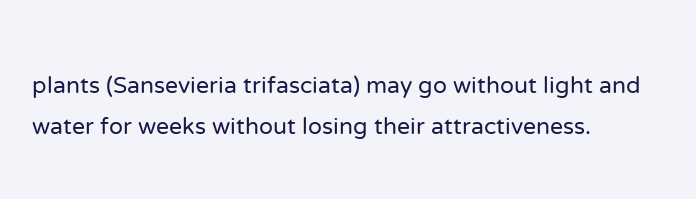plants (Sansevieria trifasciata) may go without light and water for weeks without losing their attractiveness.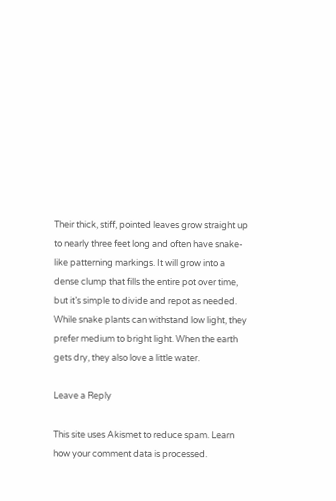Their thick, stiff, pointed leaves grow straight up to nearly three feet long and often have snake-like patterning markings. It will grow into a dense clump that fills the entire pot over time, but it’s simple to divide and repot as needed. While snake plants can withstand low light, they prefer medium to bright light. When the earth gets dry, they also love a little water.

Leave a Reply

This site uses Akismet to reduce spam. Learn how your comment data is processed.